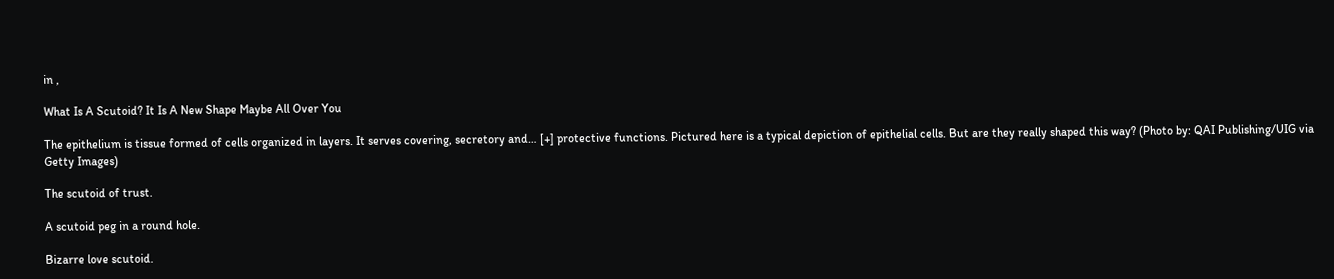in ,

What Is A Scutoid? It Is A New Shape Maybe All Over You

The epithelium is tissue formed of cells organized in layers. It serves covering, secretory and… [+] protective functions. Pictured here is a typical depiction of epithelial cells. But are they really shaped this way? (Photo by: QAI Publishing/UIG via Getty Images)

The scutoid of trust.

A scutoid peg in a round hole.

Bizarre love scutoid.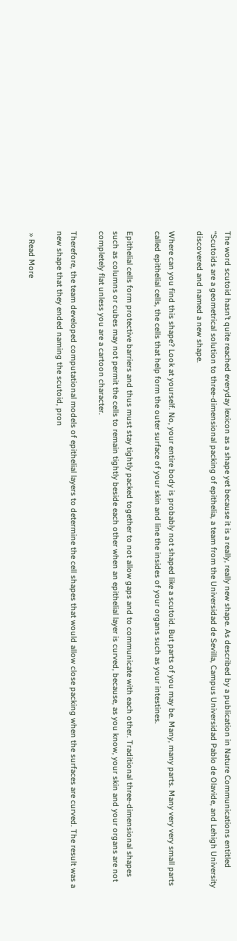The word scutoid hasn’t quite reached everyday lexicon as a shape yet because it is a really, really new shape. As described by a publication in Nature Communications entitled “Scutoids are a geometrical solution to three-dimensional packing of epithelia, a team from the Universidad de Sevilla, Campus Universidad Pablo de Olavide, and Lehigh University discovered and named a new shape.

Where can you find this shape? Look at yourself. No, your entire body is probably not shaped like a scutoid. But parts of you may be. Many, many parts. Many very very small parts called epithelial cells, the cells that help form the outer surface of your skin and line the insides of your organs such as your intestines.

Epithelial cells form protective barriers and thus must stay tightly packed together to not allow gaps and to communicate with each other. Traditional three-dimensional shapes such as columns or cubes may not permit the cells to remain tightly beside each other when an epithelial layer is curved, because, as you know, your skin and your organs are not completely flat unless you are a cartoon character.

Therefore, the team developed computational models of epithelial layers to determine the cell shapes that would allow close packing when the surfaces are curved. The result was a new shape that they ended naming the scutoid, pron

 » Read More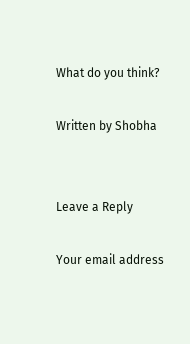What do you think?

Written by Shobha


Leave a Reply

Your email address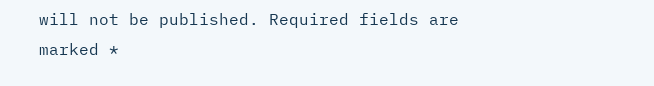will not be published. Required fields are marked *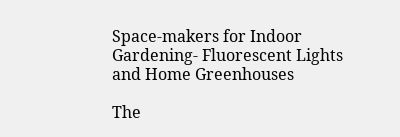Space-makers for Indoor Gardening- Fluorescent Lights and Home Greenhouses

The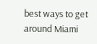best ways to get around Miami